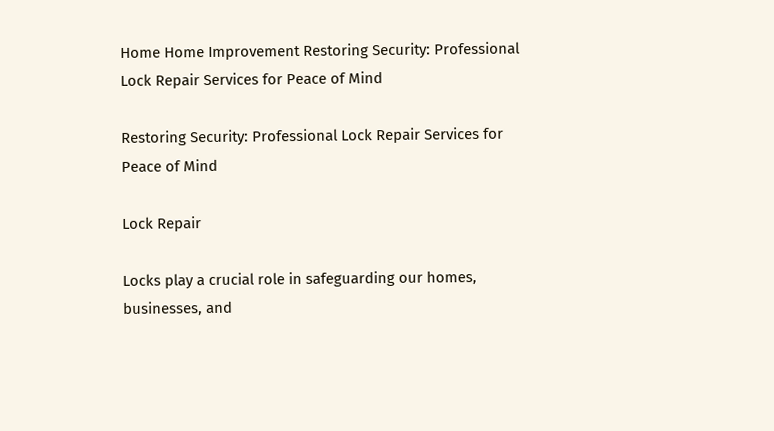Home Home Improvement Restoring Security: Professional Lock Repair Services for Peace of Mind

Restoring Security: Professional Lock Repair Services for Peace of Mind

Lock Repair

Locks play a crucial role in safeguarding our homes, businesses, and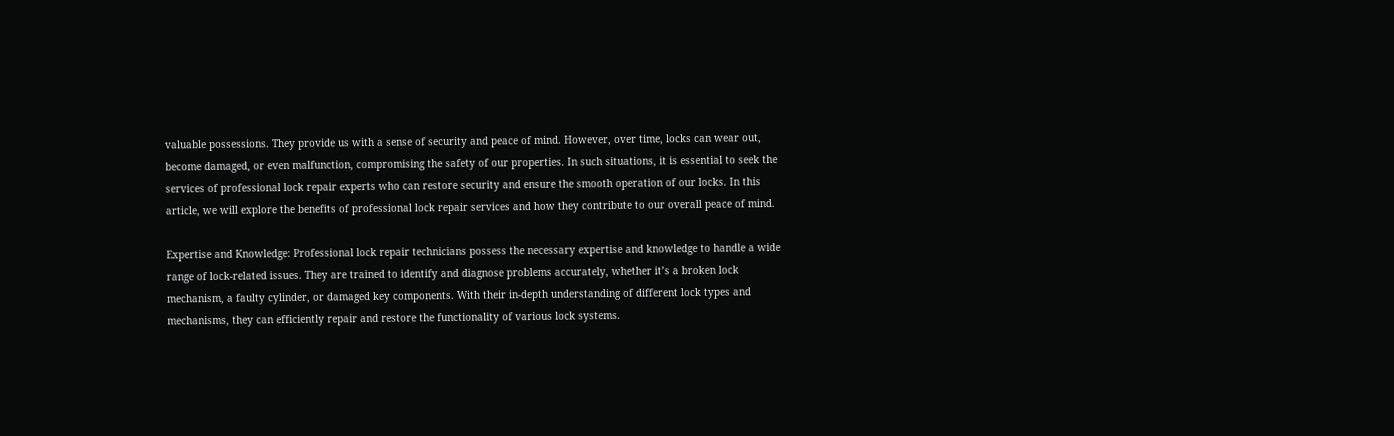valuable possessions. They provide us with a sense of security and peace of mind. However, over time, locks can wear out, become damaged, or even malfunction, compromising the safety of our properties. In such situations, it is essential to seek the services of professional lock repair experts who can restore security and ensure the smooth operation of our locks. In this article, we will explore the benefits of professional lock repair services and how they contribute to our overall peace of mind.

Expertise and Knowledge: Professional lock repair technicians possess the necessary expertise and knowledge to handle a wide range of lock-related issues. They are trained to identify and diagnose problems accurately, whether it’s a broken lock mechanism, a faulty cylinder, or damaged key components. With their in-depth understanding of different lock types and mechanisms, they can efficiently repair and restore the functionality of various lock systems.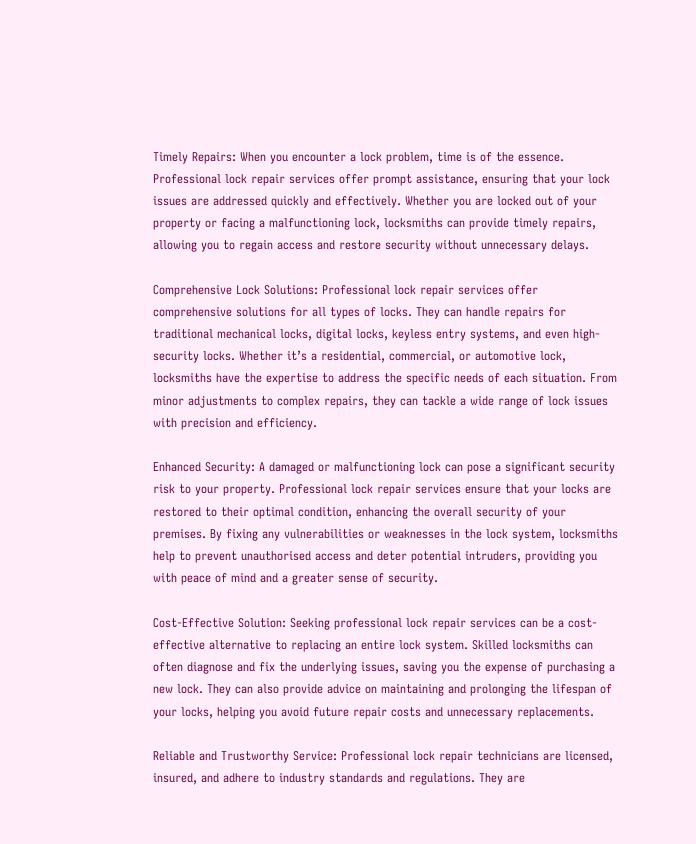Timely Repairs: When you encounter a lock problem, time is of the essence. Professional lock repair services offer prompt assistance, ensuring that your lock issues are addressed quickly and effectively. Whether you are locked out of your property or facing a malfunctioning lock, locksmiths can provide timely repairs, allowing you to regain access and restore security without unnecessary delays.

Comprehensive Lock Solutions: Professional lock repair services offer comprehensive solutions for all types of locks. They can handle repairs for traditional mechanical locks, digital locks, keyless entry systems, and even high-security locks. Whether it’s a residential, commercial, or automotive lock, locksmiths have the expertise to address the specific needs of each situation. From minor adjustments to complex repairs, they can tackle a wide range of lock issues with precision and efficiency.

Enhanced Security: A damaged or malfunctioning lock can pose a significant security risk to your property. Professional lock repair services ensure that your locks are restored to their optimal condition, enhancing the overall security of your premises. By fixing any vulnerabilities or weaknesses in the lock system, locksmiths help to prevent unauthorised access and deter potential intruders, providing you with peace of mind and a greater sense of security.

Cost-Effective Solution: Seeking professional lock repair services can be a cost-effective alternative to replacing an entire lock system. Skilled locksmiths can often diagnose and fix the underlying issues, saving you the expense of purchasing a new lock. They can also provide advice on maintaining and prolonging the lifespan of your locks, helping you avoid future repair costs and unnecessary replacements.

Reliable and Trustworthy Service: Professional lock repair technicians are licensed, insured, and adhere to industry standards and regulations. They are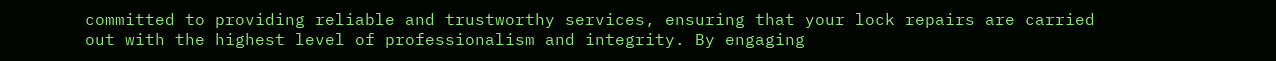committed to providing reliable and trustworthy services, ensuring that your lock repairs are carried out with the highest level of professionalism and integrity. By engaging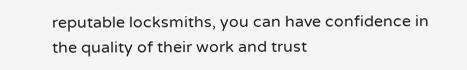reputable locksmiths, you can have confidence in the quality of their work and trust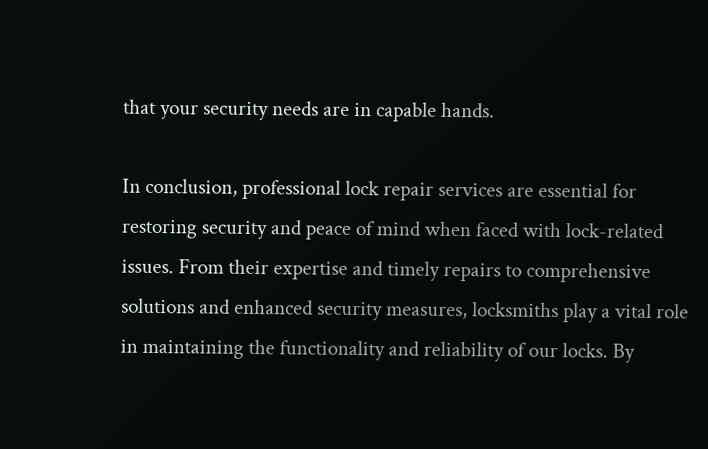that your security needs are in capable hands.

In conclusion, professional lock repair services are essential for restoring security and peace of mind when faced with lock-related issues. From their expertise and timely repairs to comprehensive solutions and enhanced security measures, locksmiths play a vital role in maintaining the functionality and reliability of our locks. By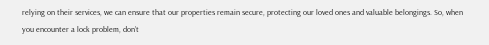relying on their services, we can ensure that our properties remain secure, protecting our loved ones and valuable belongings. So, when you encounter a lock problem, don’t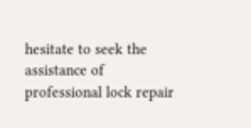hesitate to seek the assistance of professional lock repair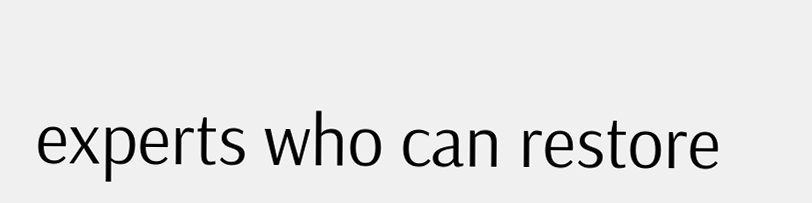experts who can restore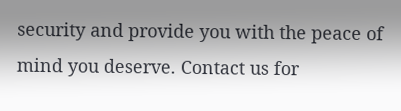security and provide you with the peace of mind you deserve. Contact us for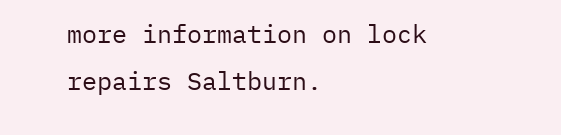more information on lock repairs Saltburn.